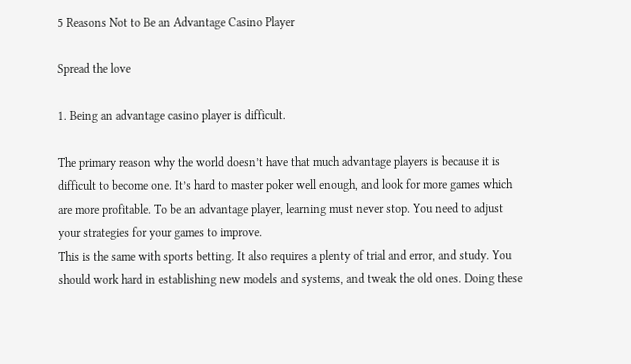5 Reasons Not to Be an Advantage Casino Player

Spread the love

1. Being an advantage casino player is difficult.

The primary reason why the world doesn’t have that much advantage players is because it is
difficult to become one. It’s hard to master poker well enough, and look for more games which
are more profitable. To be an advantage player, learning must never stop. You need to adjust
your strategies for your games to improve.
This is the same with sports betting. It also requires a plenty of trial and error, and study. You
should work hard in establishing new models and systems, and tweak the old ones. Doing these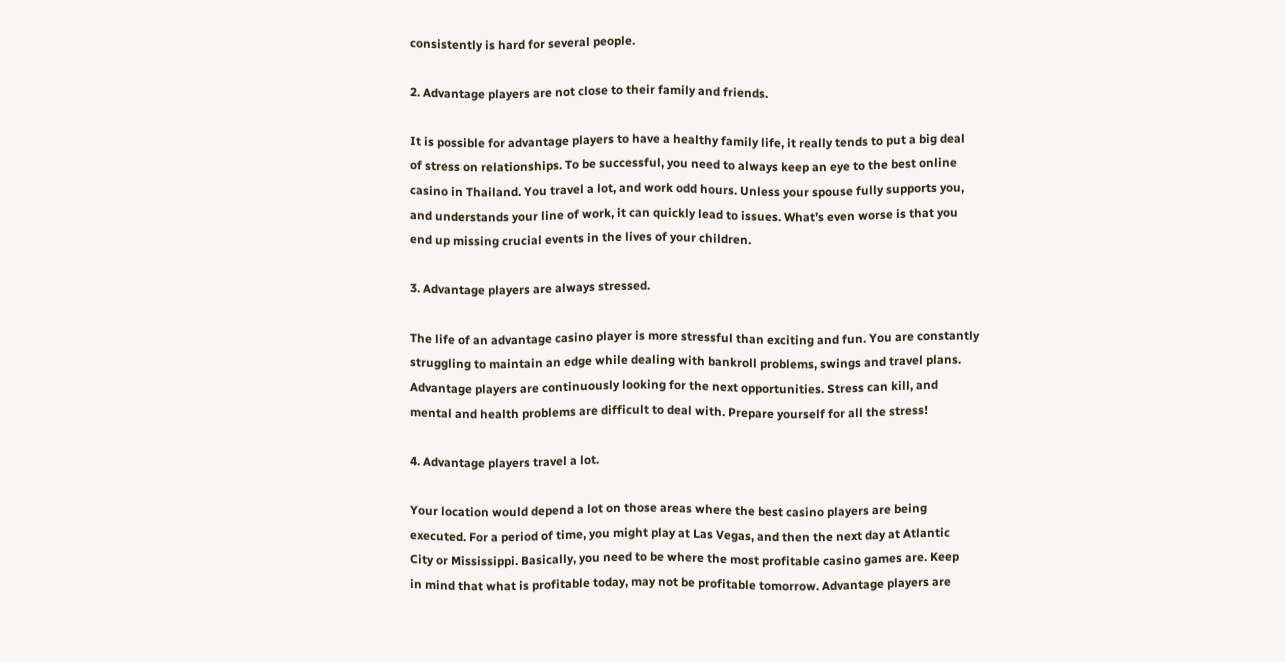consistently is hard for several people.

2. Advantage players are not close to their family and friends.

It is possible for advantage players to have a healthy family life, it really tends to put a big deal
of stress on relationships. To be successful, you need to always keep an eye to the best online
casino in Thailand. You travel a lot, and work odd hours. Unless your spouse fully supports you,
and understands your line of work, it can quickly lead to issues. What’s even worse is that you
end up missing crucial events in the lives of your children.

3. Advantage players are always stressed.

The life of an advantage casino player is more stressful than exciting and fun. You are constantly
struggling to maintain an edge while dealing with bankroll problems, swings and travel plans.
Advantage players are continuously looking for the next opportunities. Stress can kill, and
mental and health problems are difficult to deal with. Prepare yourself for all the stress!

4. Advantage players travel a lot.

Your location would depend a lot on those areas where the best casino players are being
executed. For a period of time, you might play at Las Vegas, and then the next day at Atlantic
City or Mississippi. Basically, you need to be where the most profitable casino games are. Keep
in mind that what is profitable today, may not be profitable tomorrow. Advantage players are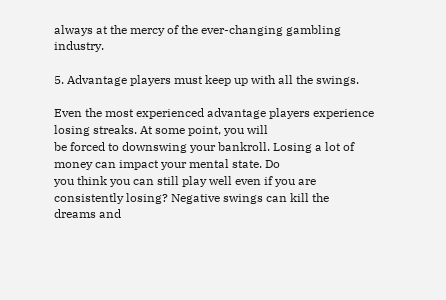always at the mercy of the ever-changing gambling industry.

5. Advantage players must keep up with all the swings.

Even the most experienced advantage players experience losing streaks. At some point, you will
be forced to downswing your bankroll. Losing a lot of money can impact your mental state. Do
you think you can still play well even if you are consistently losing? Negative swings can kill the
dreams and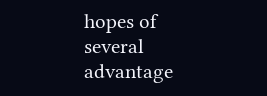hopes of several advantage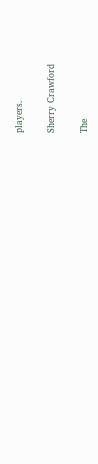players.

Sherry Crawford

The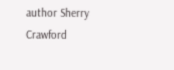author Sherry Crawford